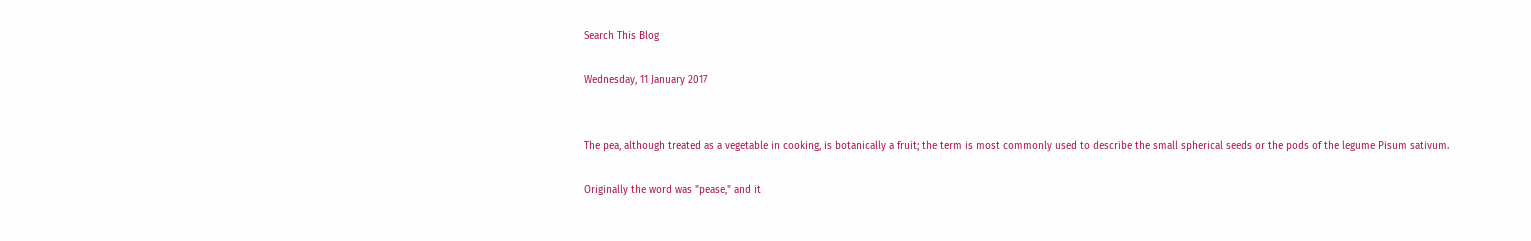Search This Blog

Wednesday, 11 January 2017


The pea, although treated as a vegetable in cooking, is botanically a fruit; the term is most commonly used to describe the small spherical seeds or the pods of the legume Pisum sativum.

Originally the word was "pease," and it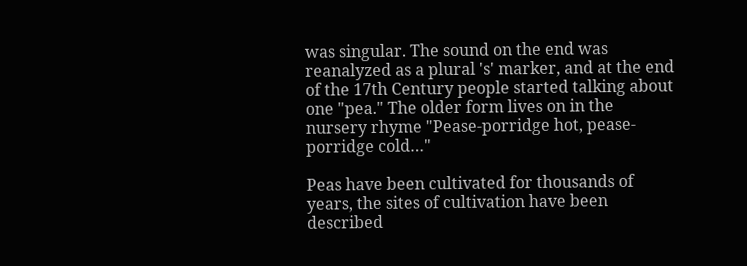was singular. The sound on the end was reanalyzed as a plural 's' marker, and at the end of the 17th Century people started talking about one "pea." The older form lives on in the nursery rhyme "Pease-porridge hot, pease-porridge cold…"

Peas have been cultivated for thousands of years, the sites of cultivation have been described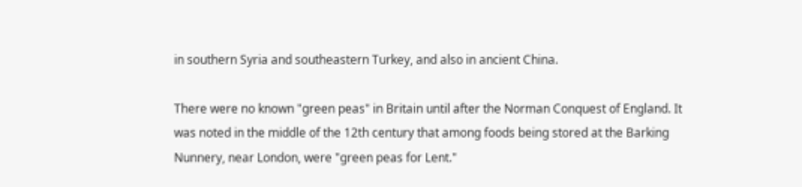in southern Syria and southeastern Turkey, and also in ancient China.

There were no known "green peas" in Britain until after the Norman Conquest of England. It was noted in the middle of the 12th century that among foods being stored at the Barking Nunnery, near London, were "green peas for Lent."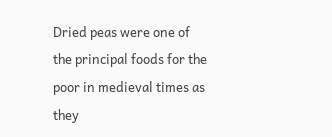Dried peas were one of the principal foods for the poor in medieval times as they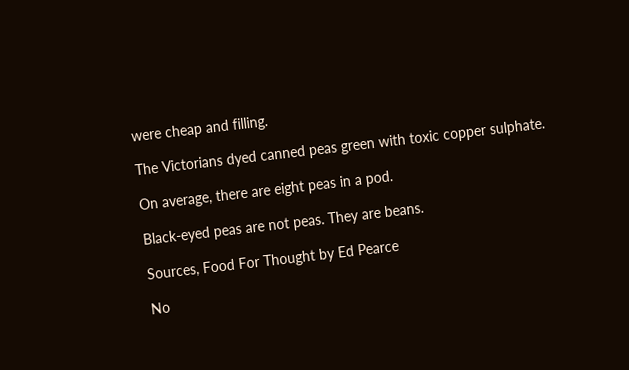were cheap and filling.

The Victorians dyed canned peas green with toxic copper sulphate.

On average, there are eight peas in a pod.

Black-eyed peas are not peas. They are beans.

Sources, Food For Thought by Ed Pearce

No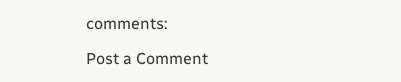comments:

Post a Comment